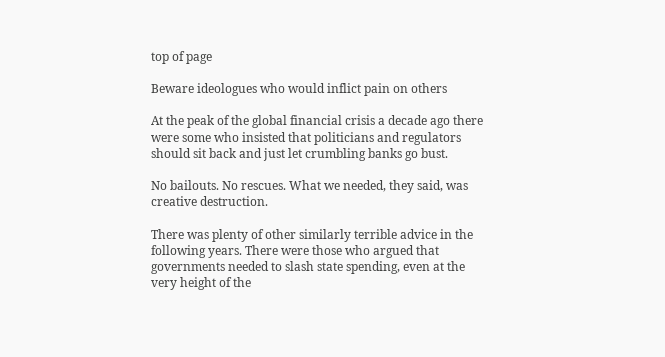top of page

Beware ideologues who would inflict pain on others

At the peak of the global financial crisis a decade ago there were some who insisted that politicians and regulators should sit back and just let crumbling banks go bust.

No bailouts. No rescues. What we needed, they said, was creative destruction.

There was plenty of other similarly terrible advice in the following years. There were those who argued that governments needed to slash state spending, even at the very height of the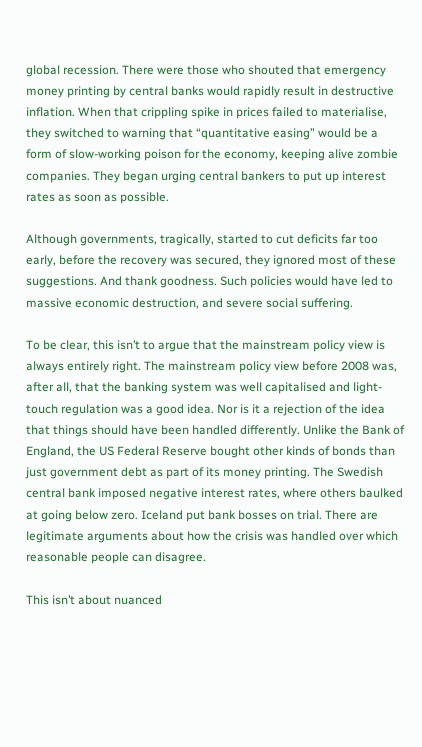global recession. There were those who shouted that emergency money printing by central banks would rapidly result in destructive inflation. When that crippling spike in prices failed to materialise, they switched to warning that “quantitative easing” would be a form of slow-working poison for the economy, keeping alive zombie companies. They began urging central bankers to put up interest rates as soon as possible.

Although governments, tragically, started to cut deficits far too early, before the recovery was secured, they ignored most of these suggestions. And thank goodness. Such policies would have led to massive economic destruction, and severe social suffering.

To be clear, this isn’t to argue that the mainstream policy view is always entirely right. The mainstream policy view before 2008 was, after all, that the banking system was well capitalised and light-touch regulation was a good idea. Nor is it a rejection of the idea that things should have been handled differently. Unlike the Bank of England, the US Federal Reserve bought other kinds of bonds than just government debt as part of its money printing. The Swedish central bank imposed negative interest rates, where others baulked at going below zero. Iceland put bank bosses on trial. There are legitimate arguments about how the crisis was handled over which reasonable people can disagree.

This isn’t about nuanced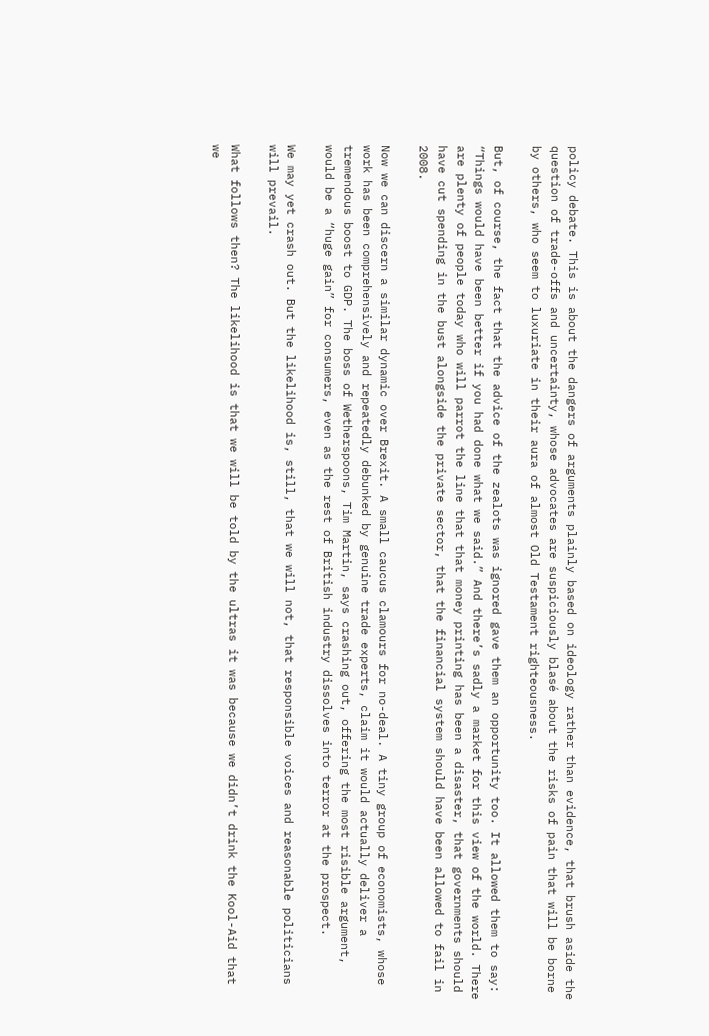policy debate. This is about the dangers of arguments plainly based on ideology rather than evidence, that brush aside the question of trade-offs and uncertainty, whose advocates are suspiciously blasé about the risks of pain that will be borne by others, who seem to luxuriate in their aura of almost Old Testament righteousness.

But, of course, the fact that the advice of the zealots was ignored gave them an opportunity too. It allowed them to say: “Things would have been better if you had done what we said.” And there’s sadly a market for this view of the world. There are plenty of people today who will parrot the line that that money printing has been a disaster, that governments should have cut spending in the bust alongside the private sector, that the financial system should have been allowed to fail in 2008.

Now we can discern a similar dynamic over Brexit. A small caucus clamours for no-deal. A tiny group of economists, whose work has been comprehensively and repeatedly debunked by genuine trade experts, claim it would actually deliver a tremendous boost to GDP. The boss of Wetherspoons, Tim Martin, says crashing out, offering the most risible argument, would be a “huge gain” for consumers, even as the rest of British industry dissolves into terror at the prospect.

We may yet crash out. But the likelihood is, still, that we will not, that responsible voices and reasonable politicians will prevail.

What follows then? The likelihood is that we will be told by the ultras it was because we didn’t drink the Kool-Aid that we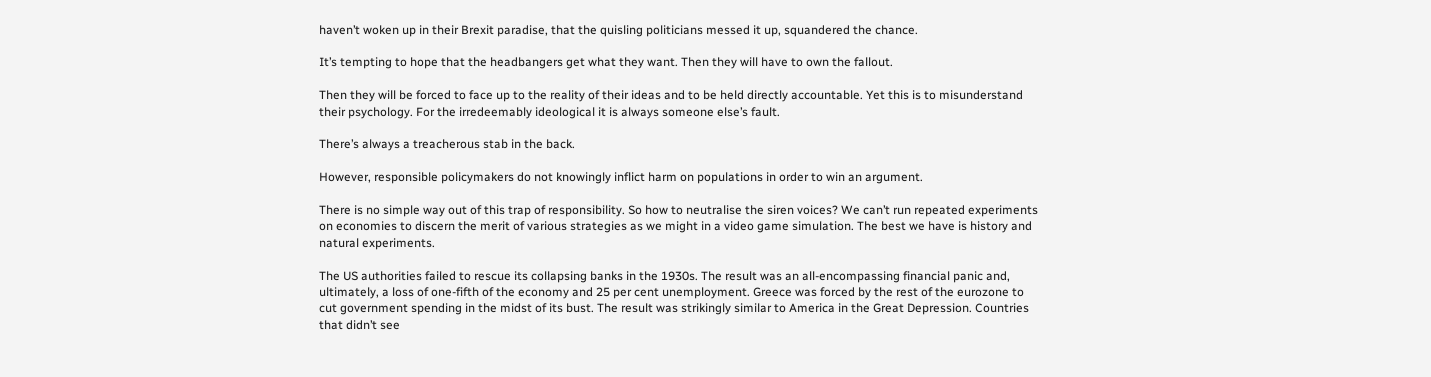haven’t woken up in their Brexit paradise, that the quisling politicians messed it up, squandered the chance.

It’s tempting to hope that the headbangers get what they want. Then they will have to own the fallout.

Then they will be forced to face up to the reality of their ideas and to be held directly accountable. Yet this is to misunderstand their psychology. For the irredeemably ideological it is always someone else’s fault.

There’s always a treacherous stab in the back.

However, responsible policymakers do not knowingly inflict harm on populations in order to win an argument.

There is no simple way out of this trap of responsibility. So how to neutralise the siren voices? We can’t run repeated experiments on economies to discern the merit of various strategies as we might in a video game simulation. The best we have is history and natural experiments.

The US authorities failed to rescue its collapsing banks in the 1930s. The result was an all-encompassing financial panic and, ultimately, a loss of one-fifth of the economy and 25 per cent unemployment. Greece was forced by the rest of the eurozone to cut government spending in the midst of its bust. The result was strikingly similar to America in the Great Depression. Countries that didn’t see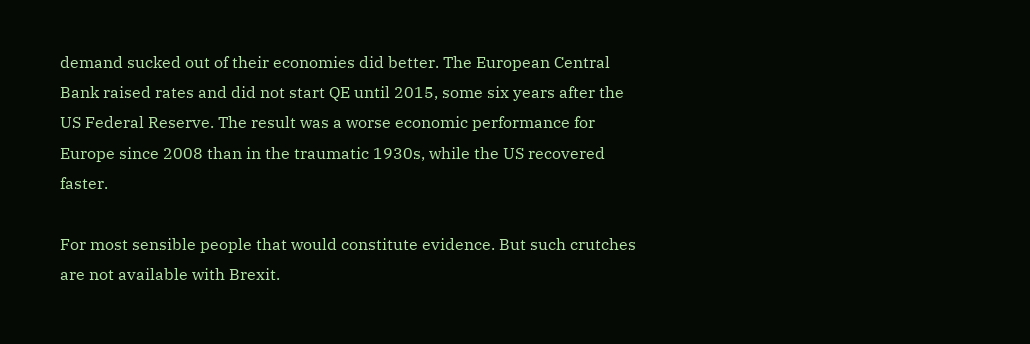demand sucked out of their economies did better. The European Central Bank raised rates and did not start QE until 2015, some six years after the US Federal Reserve. The result was a worse economic performance for Europe since 2008 than in the traumatic 1930s, while the US recovered faster.

For most sensible people that would constitute evidence. But such crutches are not available with Brexit.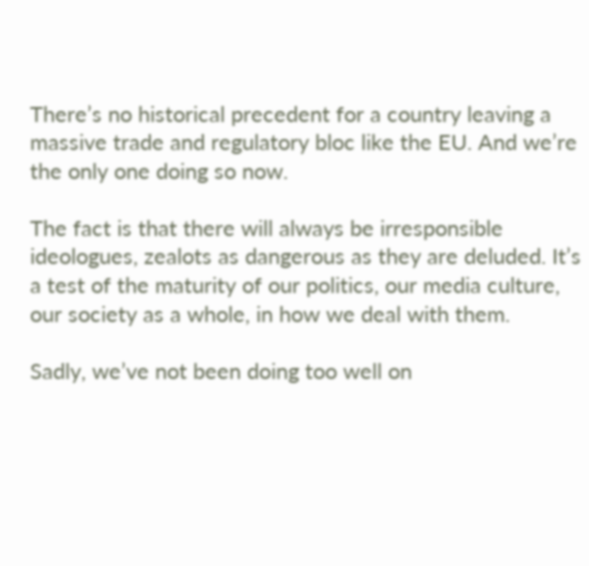There’s no historical precedent for a country leaving a massive trade and regulatory bloc like the EU. And we’re the only one doing so now.

The fact is that there will always be irresponsible ideologues, zealots as dangerous as they are deluded. It’s a test of the maturity of our politics, our media culture, our society as a whole, in how we deal with them.

Sadly, we’ve not been doing too well on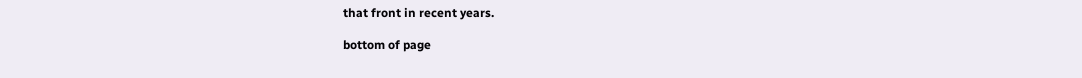that front in recent years.

bottom of page